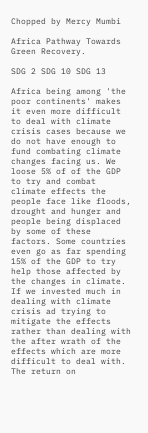Chopped by Mercy Mumbi

Africa Pathway Towards Green Recovery.

SDG 2 SDG 10 SDG 13

Africa being among 'the poor continents' makes it even more difficult to deal with climate crisis cases because we do not have enough to fund combating climate changes facing us. We loose 5% of of the GDP to try and combat climate effects the people face like floods, drought and hunger and people being displaced by some of these factors. Some countries even go as far spending 15% of the GDP to try help those affected by the changes in climate.
If we invested much in dealing with climate crisis ad trying to mitigate the effects rather than dealing with the after wrath of the effects which are more difficult to deal with. The return on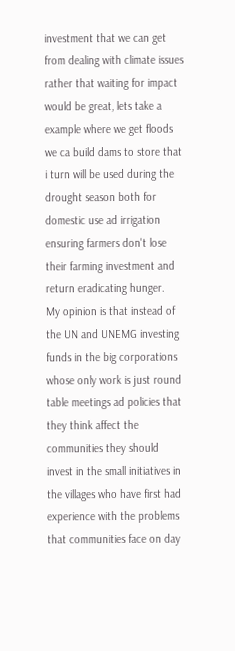investment that we can get from dealing with climate issues rather that waiting for impact would be great, lets take a example where we get floods we ca build dams to store that i turn will be used during the drought season both for domestic use ad irrigation ensuring farmers don't lose their farming investment and return eradicating hunger.
My opinion is that instead of the UN and UNEMG investing funds in the big corporations whose only work is just round table meetings ad policies that they think affect the communities they should invest in the small initiatives in the villages who have first had experience with the problems that communities face on day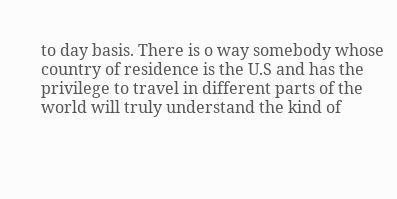to day basis. There is o way somebody whose country of residence is the U.S and has the privilege to travel in different parts of the world will truly understand the kind of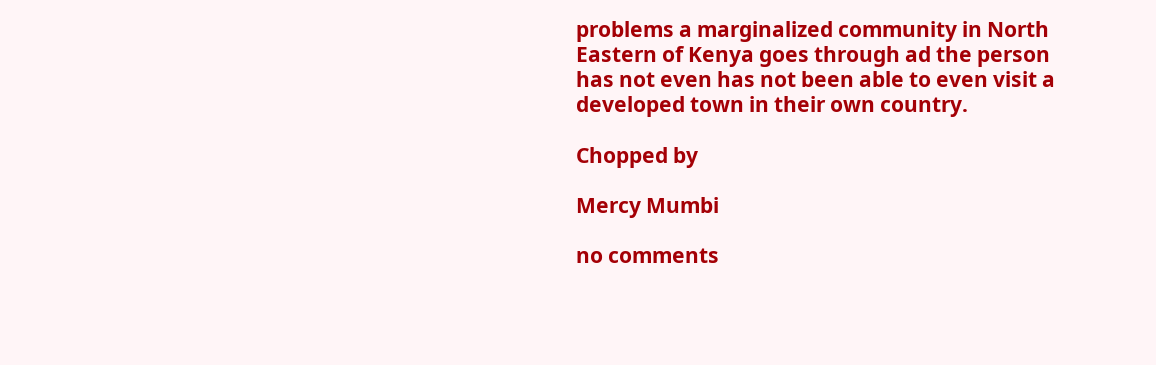problems a marginalized community in North Eastern of Kenya goes through ad the person has not even has not been able to even visit a developed town in their own country.

Chopped by

Mercy Mumbi

no comments